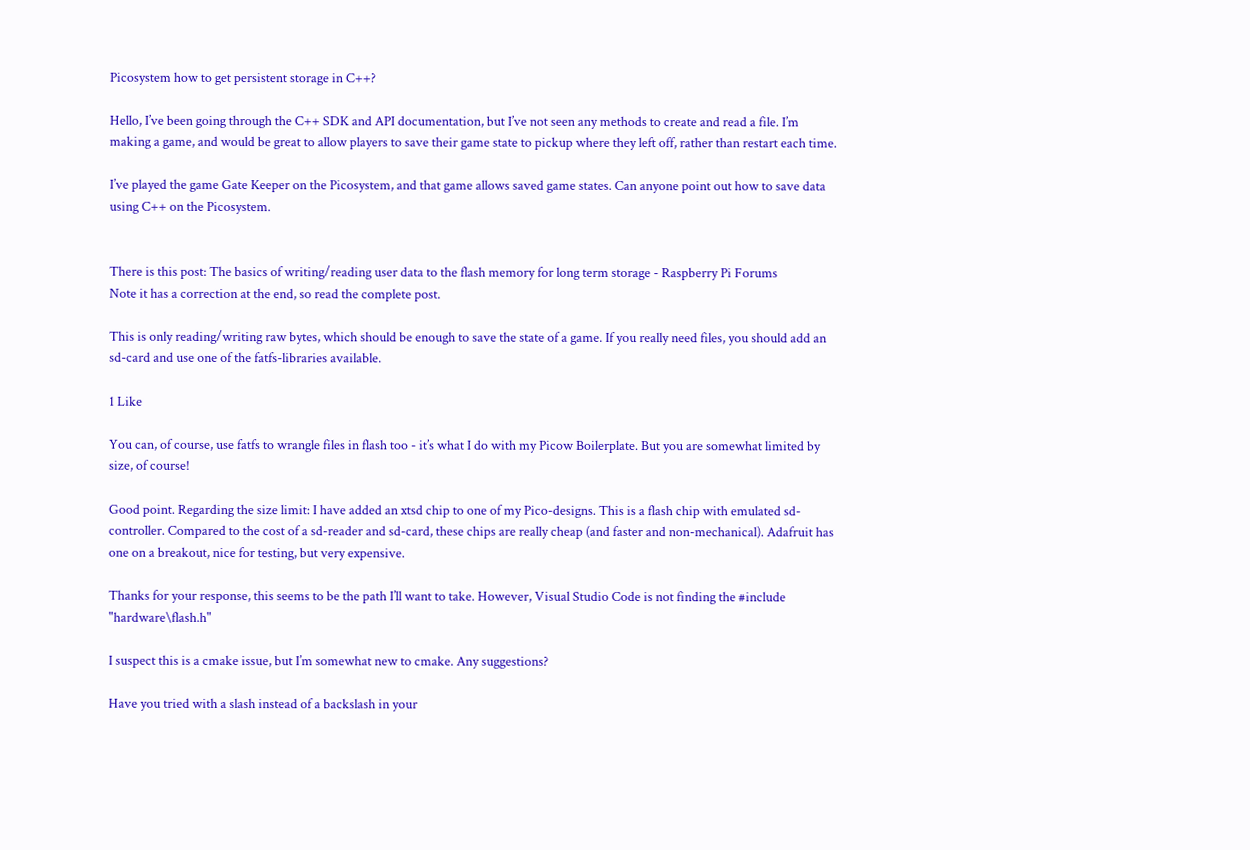Picosystem how to get persistent storage in C++?

Hello, I’ve been going through the C++ SDK and API documentation, but I’ve not seen any methods to create and read a file. I’m making a game, and would be great to allow players to save their game state to pickup where they left off, rather than restart each time.

I’ve played the game Gate Keeper on the Picosystem, and that game allows saved game states. Can anyone point out how to save data using C++ on the Picosystem.


There is this post: The basics of writing/reading user data to the flash memory for long term storage - Raspberry Pi Forums
Note it has a correction at the end, so read the complete post.

This is only reading/writing raw bytes, which should be enough to save the state of a game. If you really need files, you should add an sd-card and use one of the fatfs-libraries available.

1 Like

You can, of course, use fatfs to wrangle files in flash too - it’s what I do with my Picow Boilerplate. But you are somewhat limited by size, of course!

Good point. Regarding the size limit: I have added an xtsd chip to one of my Pico-designs. This is a flash chip with emulated sd-controller. Compared to the cost of a sd-reader and sd-card, these chips are really cheap (and faster and non-mechanical). Adafruit has one on a breakout, nice for testing, but very expensive.

Thanks for your response, this seems to be the path I’ll want to take. However, Visual Studio Code is not finding the #include "hardware\flash.h"

I suspect this is a cmake issue, but I’m somewhat new to cmake. Any suggestions?

Have you tried with a slash instead of a backslash in your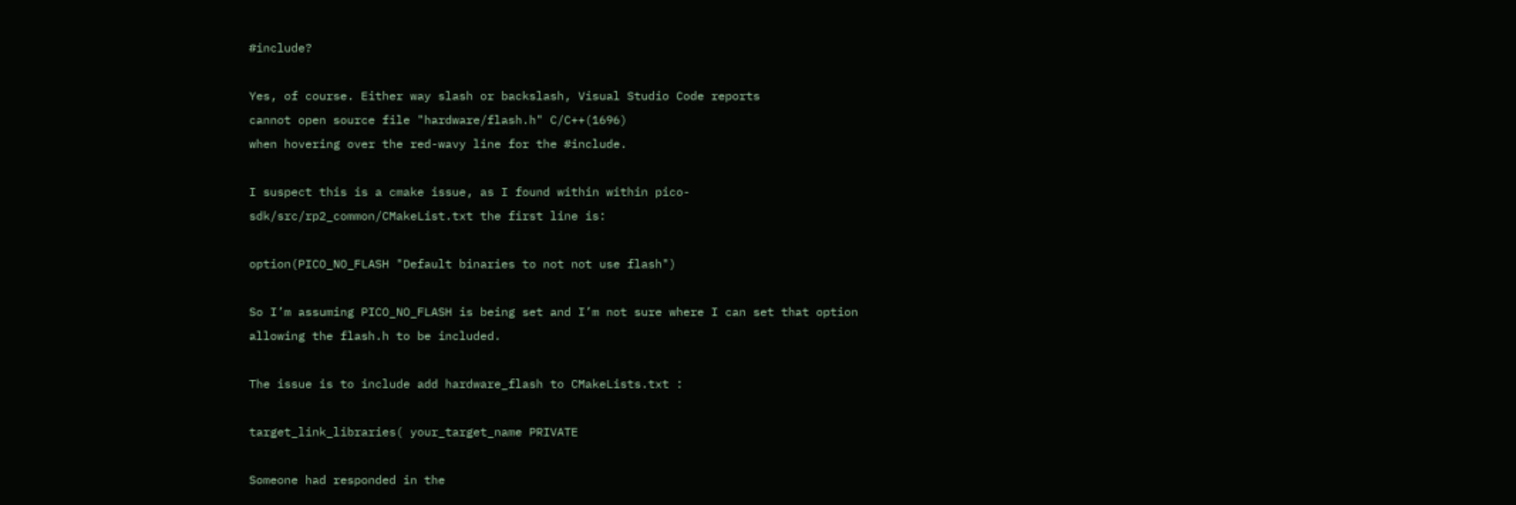#include?

Yes, of course. Either way slash or backslash, Visual Studio Code reports
cannot open source file "hardware/flash.h" C/C++(1696)
when hovering over the red-wavy line for the #include.

I suspect this is a cmake issue, as I found within within pico-sdk/src/rp2_common/CMakeList.txt the first line is:

option(PICO_NO_FLASH "Default binaries to not not use flash")

So I’m assuming PICO_NO_FLASH is being set and I’m not sure where I can set that option allowing the flash.h to be included.

The issue is to include add hardware_flash to CMakeLists.txt :

target_link_libraries( your_target_name PRIVATE

Someone had responded in the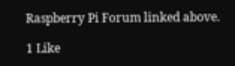Raspberry Pi Forum linked above.

1 Like